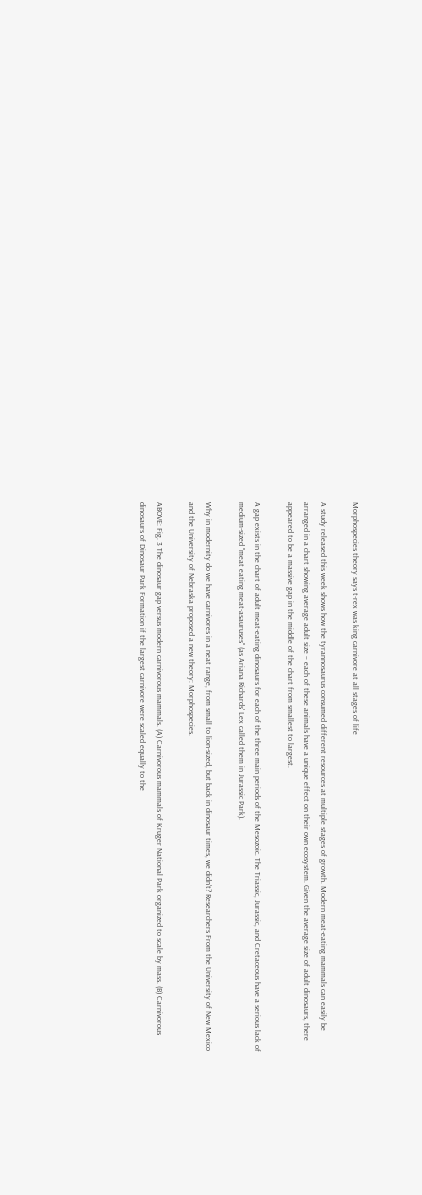Morphospecies theory says t-rex was king carnivore at all stages of life

A study released this week shows how the tyrannosaurus consumed different resources at multiple stages of growth. Modern meat-eating mammals can easily be arranged in a chart showing average adult size – each of these animals have a unique effect on their own ecosystem. Given the average size of adult dinosaurs, there appeared to be a massive gap in the middle of the chart from smallest to largest.

A gap exists in the chart of adult meat-eating dinosaurs for each of the three main periods of the Mesozoic. The Triassic, Jurassic, and Cretaceous have a serious lack of medium-sized "meat eating meat-asauruses" (as Ariana Richards' Lex called them in Jurassic Park).

Why in modernity do we have carnivores in a neat range, from small to lion-sized, but back in dinosaur times, we didn't? Researchers From the University of New Mexico and the University of Nebraska proposed a new theory: Morphospecies.

ABOVE: Fig. 3 The dinosaur gap versus modern carnivorous mammals. (A) Carnivorous mammals of Kruger National Park organized to scale by mass. (B) Carnivorous dinosaurs of Dinosaur Park Formation if the largest carnivore were scaled equally to the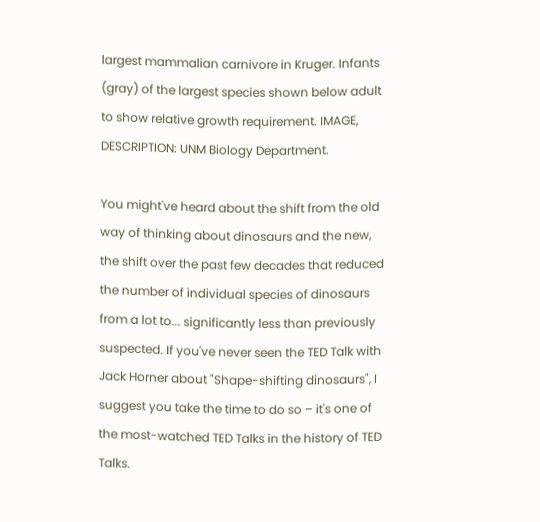largest mammalian carnivore in Kruger. Infants (gray) of the largest species shown below adult to show relative growth requirement. IMAGE, DESCRIPTION: UNM Biology Department.

You might've heard about the shift from the old way of thinking about dinosaurs and the new, the shift over the past few decades that reduced the number of individual species of dinosaurs from a lot to... significantly less than previously suspected. If you've never seen the TED Talk with Jack Horner about "Shape-shifting dinosaurs", I suggest you take the time to do so – it's one of the most-watched TED Talks in the history of TED Talks.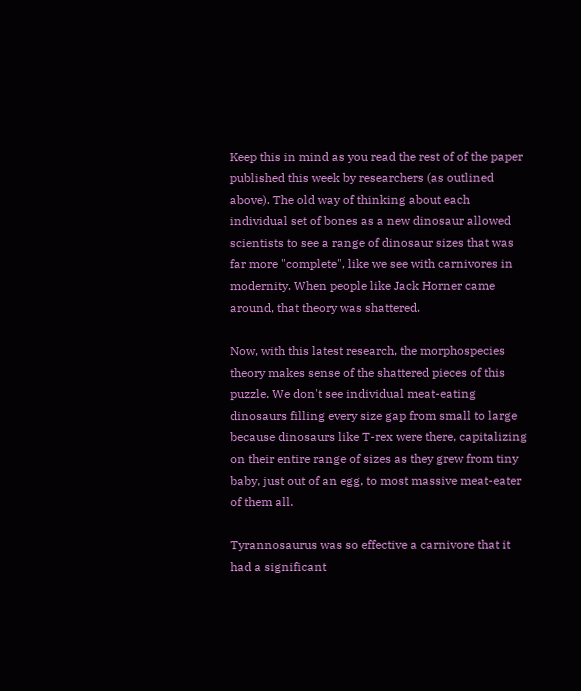Keep this in mind as you read the rest of of the paper published this week by researchers (as outlined above). The old way of thinking about each individual set of bones as a new dinosaur allowed scientists to see a range of dinosaur sizes that was far more "complete", like we see with carnivores in modernity. When people like Jack Horner came around, that theory was shattered.

Now, with this latest research, the morphospecies theory makes sense of the shattered pieces of this puzzle. We don't see individual meat-eating dinosaurs filling every size gap from small to large because dinosaurs like T-rex were there, capitalizing on their entire range of sizes as they grew from tiny baby, just out of an egg, to most massive meat-eater of them all.

Tyrannosaurus was so effective a carnivore that it had a significant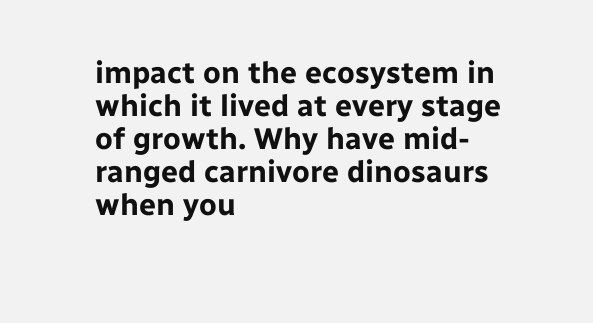impact on the ecosystem in which it lived at every stage of growth. Why have mid-ranged carnivore dinosaurs when you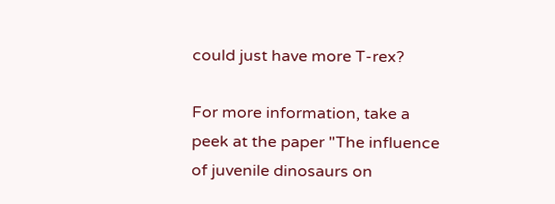could just have more T-rex?

For more information, take a peek at the paper "The influence of juvenile dinosaurs on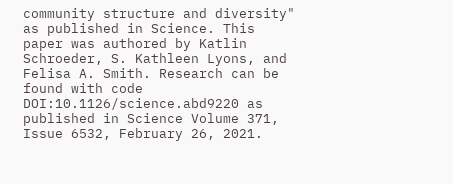community structure and diversity" as published in Science. This paper was authored by Katlin Schroeder, S. Kathleen Lyons, and Felisa A. Smith. Research can be found with code DOI:10.1126/science.abd9220 as published in Science Volume 371, Issue 6532, February 26, 2021.